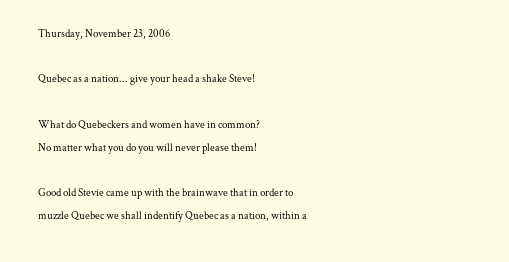Thursday, November 23, 2006

Quebec as a nation... give your head a shake Steve!

What do Quebeckers and women have in common?
No matter what you do you will never please them!

Good old Stevie came up with the brainwave that in order to muzzle Quebec we shall indentify Quebec as a nation, within a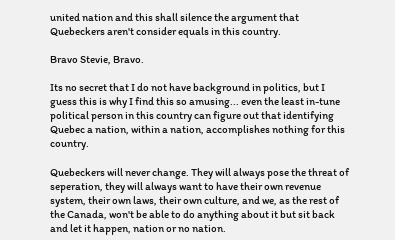united nation and this shall silence the argument that Quebeckers aren't consider equals in this country.

Bravo Stevie, Bravo.

Its no secret that I do not have background in politics, but I guess this is why I find this so amusing... even the least in-tune political person in this country can figure out that identifying Quebec a nation, within a nation, accomplishes nothing for this country.

Quebeckers will never change. They will always pose the threat of seperation, they will always want to have their own revenue system, their own laws, their own culture, and we, as the rest of the Canada, won't be able to do anything about it but sit back and let it happen, nation or no nation.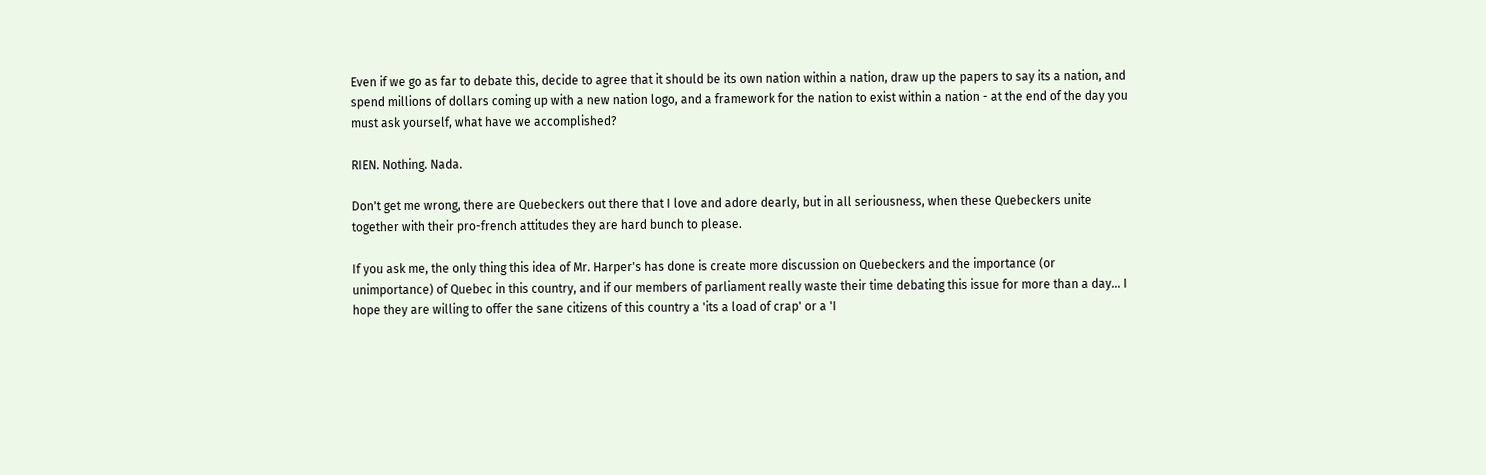Even if we go as far to debate this, decide to agree that it should be its own nation within a nation, draw up the papers to say its a nation, and spend millions of dollars coming up with a new nation logo, and a framework for the nation to exist within a nation - at the end of the day you must ask yourself, what have we accomplished?

RIEN. Nothing. Nada.

Don't get me wrong, there are Quebeckers out there that I love and adore dearly, but in all seriousness, when these Quebeckers unite together with their pro-french attitudes they are hard bunch to please.

If you ask me, the only thing this idea of Mr. Harper's has done is create more discussion on Quebeckers and the importance (or unimportance) of Quebec in this country, and if our members of parliament really waste their time debating this issue for more than a day... I hope they are willing to offer the sane citizens of this country a 'its a load of crap' or a 'I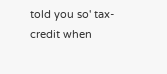told you so' tax-credit when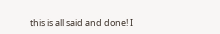this is all said and done! I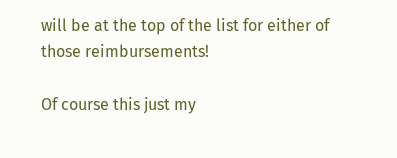will be at the top of the list for either of those reimbursements!

Of course this just my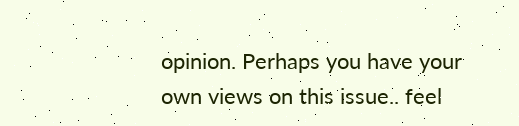opinion. Perhaps you have your own views on this issue.. feel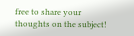free to share your thoughts on the subject!